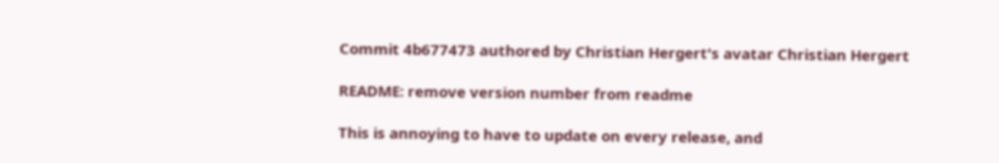Commit 4b677473 authored by Christian Hergert's avatar Christian Hergert

README: remove version number from readme

This is annoying to have to update on every release, and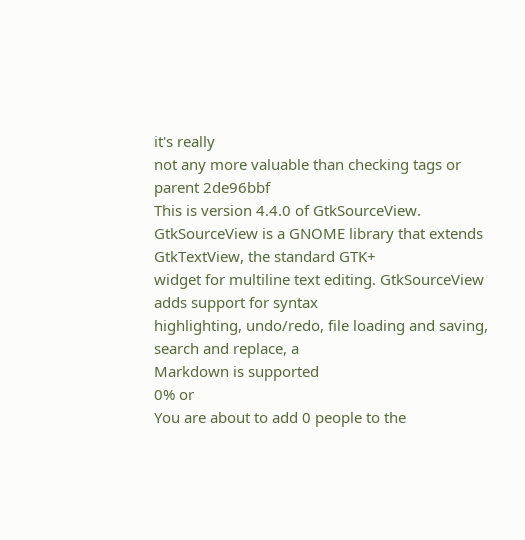it's really
not any more valuable than checking tags or
parent 2de96bbf
This is version 4.4.0 of GtkSourceView.
GtkSourceView is a GNOME library that extends GtkTextView, the standard GTK+
widget for multiline text editing. GtkSourceView adds support for syntax
highlighting, undo/redo, file loading and saving, search and replace, a
Markdown is supported
0% or
You are about to add 0 people to the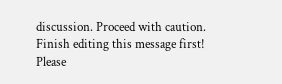discussion. Proceed with caution.
Finish editing this message first!
Please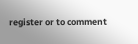register or to comment